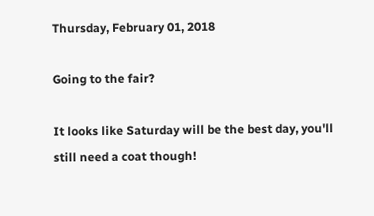Thursday, February 01, 2018

Going to the fair?

It looks like Saturday will be the best day, you'll still need a coat though!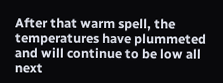After that warm spell, the temperatures have plummeted and will continue to be low all next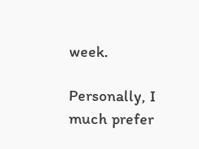week.

Personally, I much prefer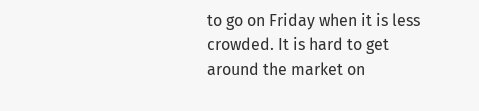to go on Friday when it is less crowded. It is hard to get around the market on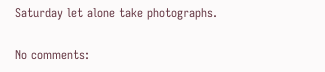Saturday let alone take photographs.

No comments: